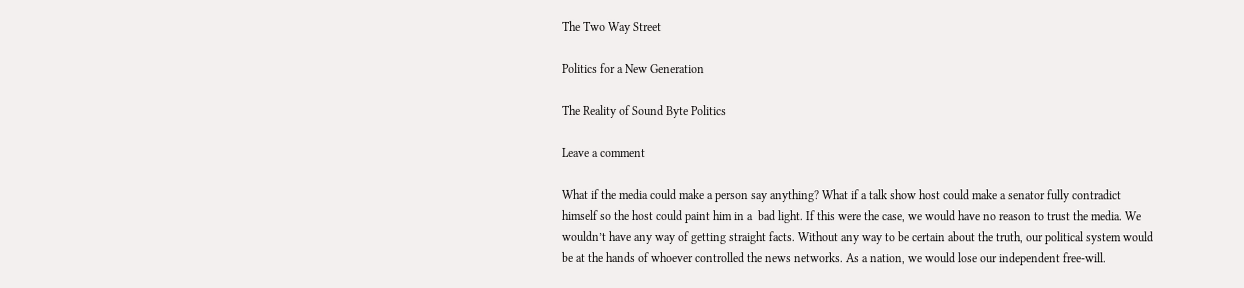The Two Way Street

Politics for a New Generation

The Reality of Sound Byte Politics

Leave a comment

What if the media could make a person say anything? What if a talk show host could make a senator fully contradict himself so the host could paint him in a  bad light. If this were the case, we would have no reason to trust the media. We wouldn’t have any way of getting straight facts. Without any way to be certain about the truth, our political system would be at the hands of whoever controlled the news networks. As a nation, we would lose our independent free-will.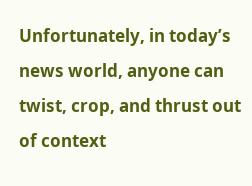Unfortunately, in today’s news world, anyone can twist, crop, and thrust out of context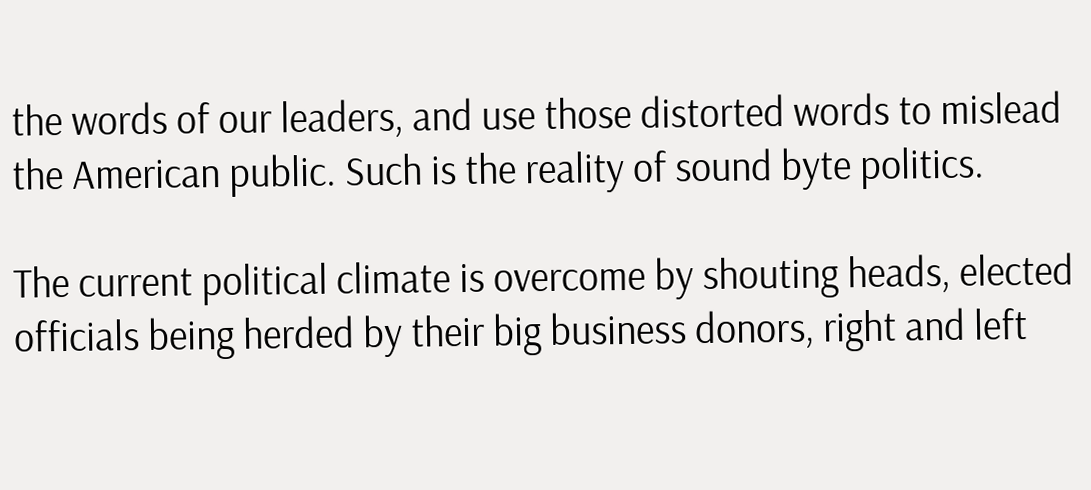the words of our leaders, and use those distorted words to mislead the American public. Such is the reality of sound byte politics.

The current political climate is overcome by shouting heads, elected officials being herded by their big business donors, right and left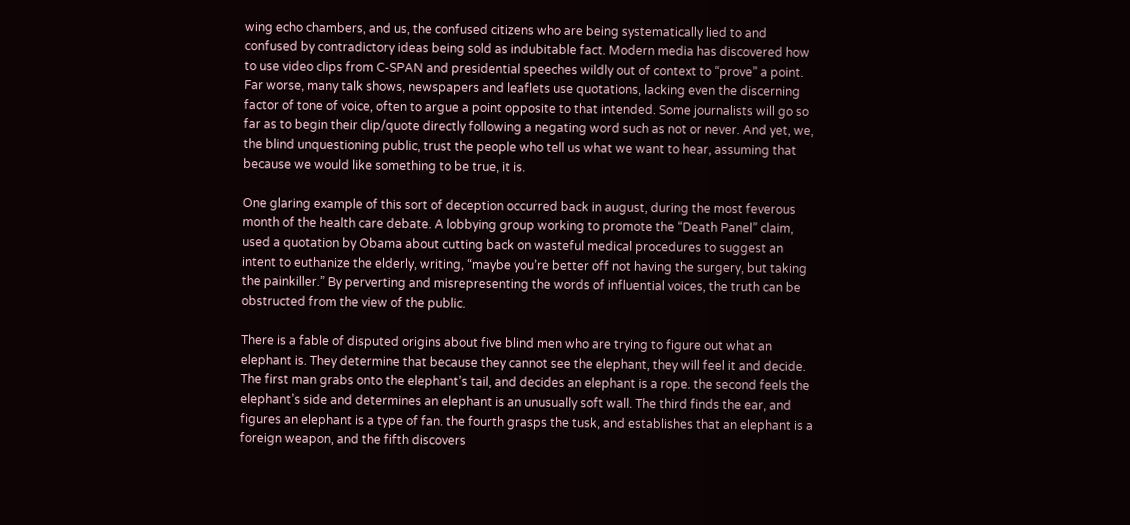wing echo chambers, and us, the confused citizens who are being systematically lied to and confused by contradictory ideas being sold as indubitable fact. Modern media has discovered how to use video clips from C-SPAN and presidential speeches wildly out of context to “prove” a point. Far worse, many talk shows, newspapers and leaflets use quotations, lacking even the discerning factor of tone of voice, often to argue a point opposite to that intended. Some journalists will go so far as to begin their clip/quote directly following a negating word such as not or never. And yet, we, the blind unquestioning public, trust the people who tell us what we want to hear, assuming that because we would like something to be true, it is.

One glaring example of this sort of deception occurred back in august, during the most feverous month of the health care debate. A lobbying group working to promote the “Death Panel” claim, used a quotation by Obama about cutting back on wasteful medical procedures to suggest an intent to euthanize the elderly, writing, “maybe you’re better off not having the surgery, but taking the painkiller.” By perverting and misrepresenting the words of influential voices, the truth can be obstructed from the view of the public.

There is a fable of disputed origins about five blind men who are trying to figure out what an elephant is. They determine that because they cannot see the elephant, they will feel it and decide. The first man grabs onto the elephant’s tail, and decides an elephant is a rope. the second feels the elephant’s side and determines an elephant is an unusually soft wall. The third finds the ear, and figures an elephant is a type of fan. the fourth grasps the tusk, and establishes that an elephant is a foreign weapon, and the fifth discovers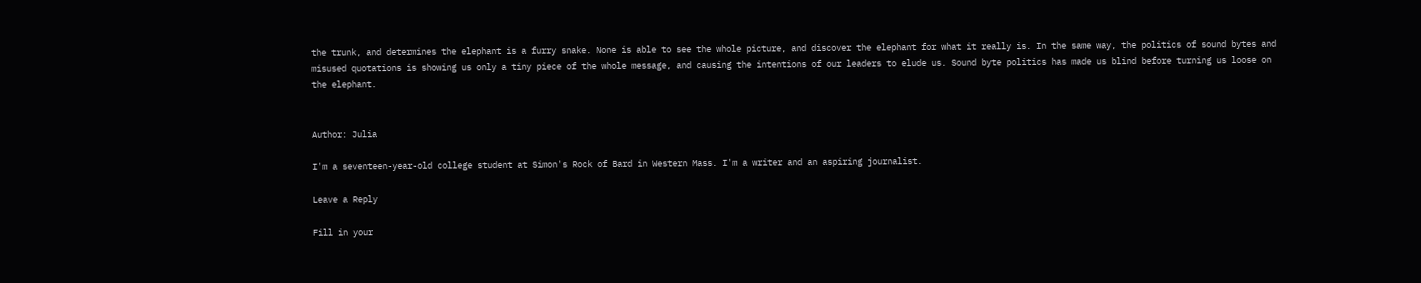the trunk, and determines the elephant is a furry snake. None is able to see the whole picture, and discover the elephant for what it really is. In the same way, the politics of sound bytes and misused quotations is showing us only a tiny piece of the whole message, and causing the intentions of our leaders to elude us. Sound byte politics has made us blind before turning us loose on the elephant.


Author: Julia

I'm a seventeen-year-old college student at Simon's Rock of Bard in Western Mass. I'm a writer and an aspiring journalist.

Leave a Reply

Fill in your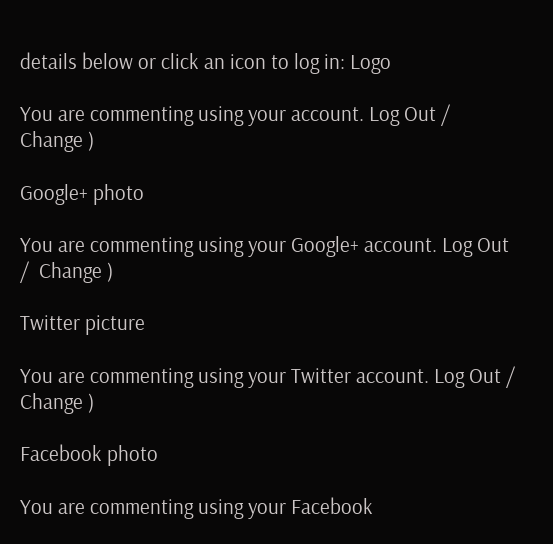details below or click an icon to log in: Logo

You are commenting using your account. Log Out /  Change )

Google+ photo

You are commenting using your Google+ account. Log Out /  Change )

Twitter picture

You are commenting using your Twitter account. Log Out /  Change )

Facebook photo

You are commenting using your Facebook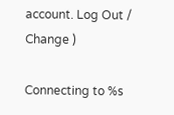account. Log Out /  Change )

Connecting to %s